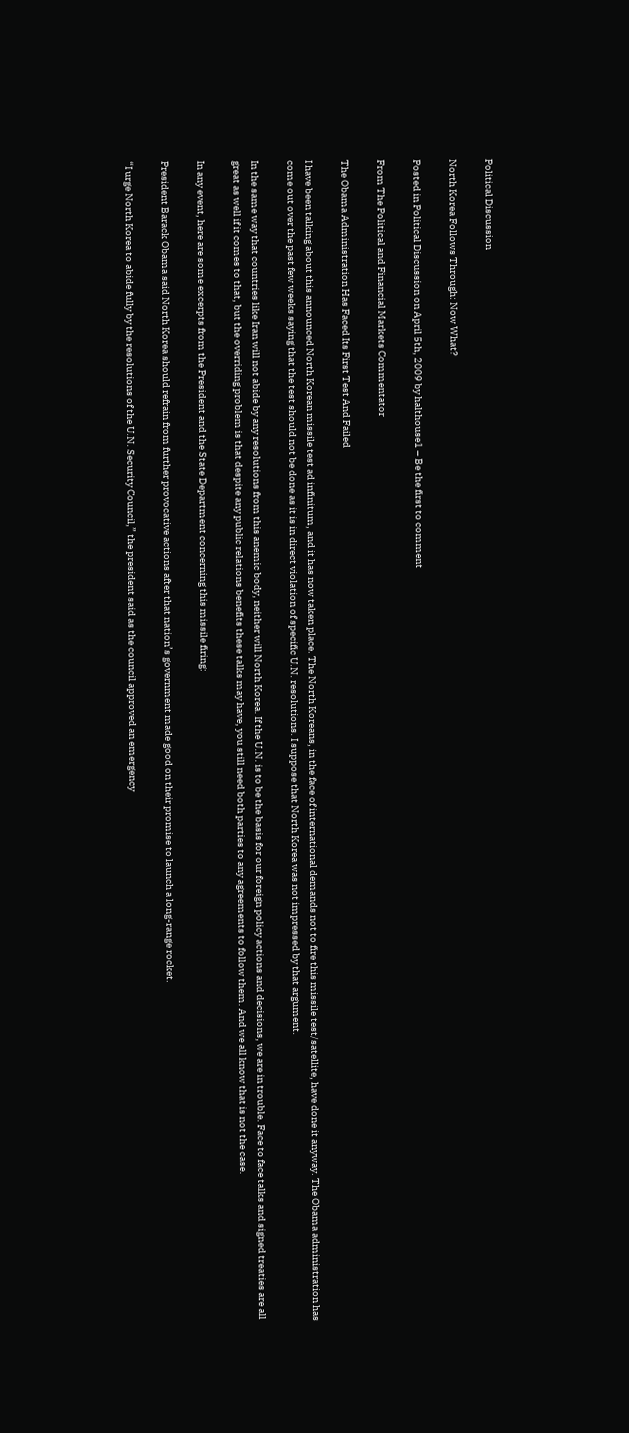Political Discussion

North Korea Follows Through: Now What?

Posted in Political Discussion on April 5th, 2009 by halthouse1 – Be the first to comment

From The Political and Financial Markets Commentator

The Obama Administration Has Faced Its First Test And Failed

I have been talking about this announced North Korean missile test ad infinitum, and it has now taken place. The North Koreans, in the face of international demands not to fire this missile test/satellite, have done it anyway. The Obama administration has come out over the past few weeks saying that the test should not be done as it is in direct violation of specific U.N. resolutions. I suppose that North Korea was not impressed by that argument.

In the same way that countries like Iran will not abide by any resolutions from this anemic body, neither will North Korea. If the U.N. is to be the basis for our foreign policy actions and decisions, we are in trouble. Face to face talks and signed treaties are all great as well if it comes to that, but the overriding problem is that despite any public relations benefits these talks may have, you still need both parties to any agreements to follow them. And we all know that is not the case.

In any event, here are some excerpts from the President and the State Department concerning this missile firing:

President Barack Obama said North Korea should refrain from further provocative actions after that nation’s government made good on their promise to launch a long-range rocket.

“I urge North Korea to abide fully by the resolutions of the U.N. Security Council,” the president said as the council approved an emergency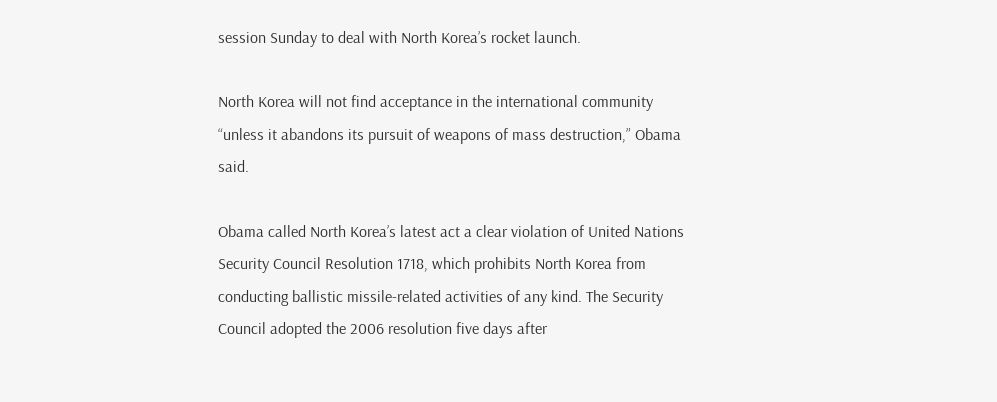session Sunday to deal with North Korea’s rocket launch.

North Korea will not find acceptance in the international community “unless it abandons its pursuit of weapons of mass destruction,” Obama said.

Obama called North Korea’s latest act a clear violation of United Nations Security Council Resolution 1718, which prohibits North Korea from conducting ballistic missile-related activities of any kind. The Security Council adopted the 2006 resolution five days after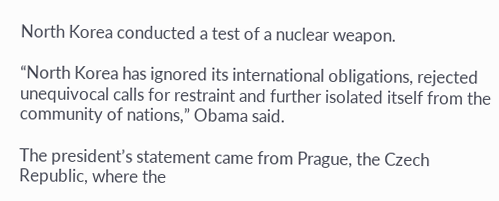North Korea conducted a test of a nuclear weapon.

“North Korea has ignored its international obligations, rejected unequivocal calls for restraint and further isolated itself from the community of nations,” Obama said.

The president’s statement came from Prague, the Czech Republic, where the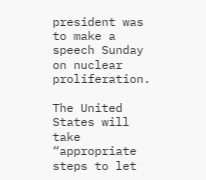president was to make a speech Sunday on nuclear proliferation.

The United States will take “appropriate steps to let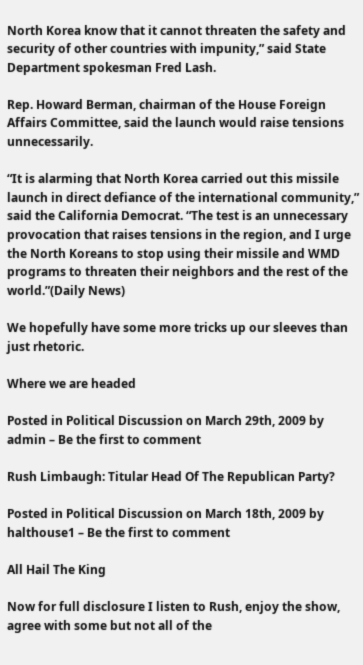North Korea know that it cannot threaten the safety and security of other countries with impunity,” said State Department spokesman Fred Lash.

Rep. Howard Berman, chairman of the House Foreign Affairs Committee, said the launch would raise tensions unnecessarily.

“It is alarming that North Korea carried out this missile launch in direct defiance of the international community,” said the California Democrat. “The test is an unnecessary provocation that raises tensions in the region, and I urge the North Koreans to stop using their missile and WMD programs to threaten their neighbors and the rest of the world.”(Daily News)

We hopefully have some more tricks up our sleeves than just rhetoric.

Where we are headed

Posted in Political Discussion on March 29th, 2009 by admin – Be the first to comment

Rush Limbaugh: Titular Head Of The Republican Party?

Posted in Political Discussion on March 18th, 2009 by halthouse1 – Be the first to comment

All Hail The King

Now for full disclosure I listen to Rush, enjoy the show, agree with some but not all of the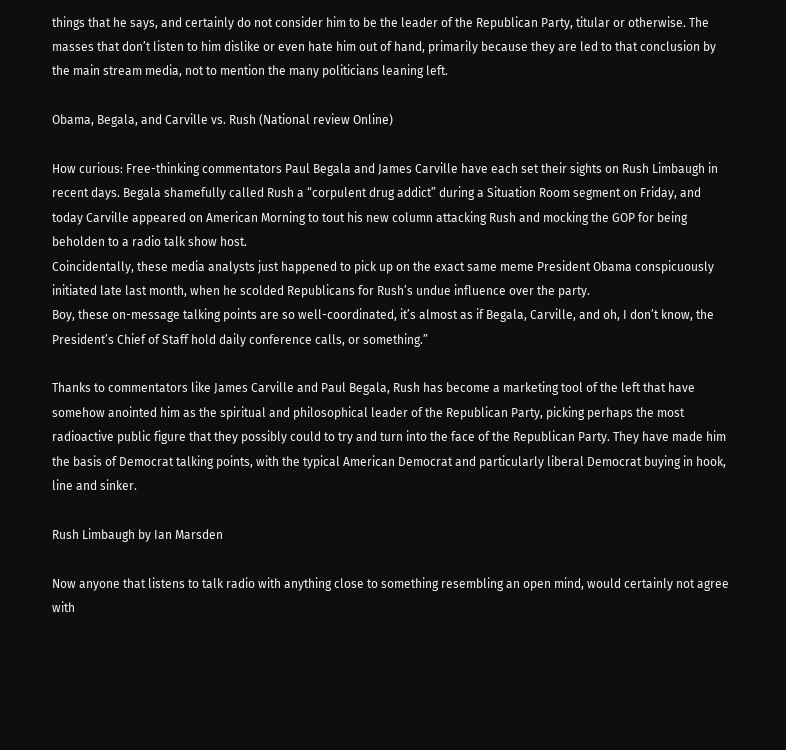things that he says, and certainly do not consider him to be the leader of the Republican Party, titular or otherwise. The masses that don’t listen to him dislike or even hate him out of hand, primarily because they are led to that conclusion by the main stream media, not to mention the many politicians leaning left.

Obama, Begala, and Carville vs. Rush (National review Online)

How curious: Free-thinking commentators Paul Begala and James Carville have each set their sights on Rush Limbaugh in recent days. Begala shamefully called Rush a “corpulent drug addict” during a Situation Room segment on Friday, and today Carville appeared on American Morning to tout his new column attacking Rush and mocking the GOP for being beholden to a radio talk show host.
Coincidentally, these media analysts just happened to pick up on the exact same meme President Obama conspicuously initiated late last month, when he scolded Republicans for Rush’s undue influence over the party.
Boy, these on-message talking points are so well-coordinated, it’s almost as if Begala, Carville, and oh, I don’t know, the President’s Chief of Staff hold daily conference calls, or something.”

Thanks to commentators like James Carville and Paul Begala, Rush has become a marketing tool of the left that have somehow anointed him as the spiritual and philosophical leader of the Republican Party, picking perhaps the most radioactive public figure that they possibly could to try and turn into the face of the Republican Party. They have made him the basis of Democrat talking points, with the typical American Democrat and particularly liberal Democrat buying in hook, line and sinker.

Rush Limbaugh by Ian Marsden

Now anyone that listens to talk radio with anything close to something resembling an open mind, would certainly not agree with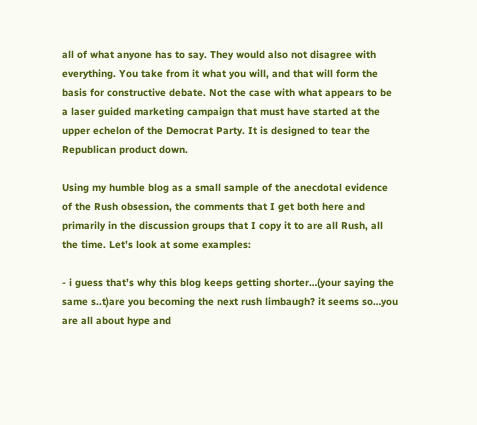all of what anyone has to say. They would also not disagree with everything. You take from it what you will, and that will form the basis for constructive debate. Not the case with what appears to be a laser guided marketing campaign that must have started at the upper echelon of the Democrat Party. It is designed to tear the Republican product down.

Using my humble blog as a small sample of the anecdotal evidence of the Rush obsession, the comments that I get both here and primarily in the discussion groups that I copy it to are all Rush, all the time. Let’s look at some examples:

- i guess that’s why this blog keeps getting shorter…(your saying the same s..t)are you becoming the next rush limbaugh? it seems so…you are all about hype and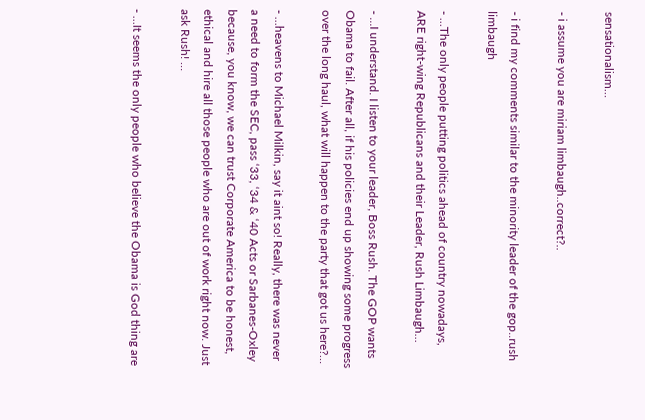sensationalism…

- i assume you are miriam limbaugh..correct?..

- i find my comments similar to the minority leader of the gop..rush limbaugh

- …The only people putting politics ahead of country nowadays, ARE right-wing Republicans and their Leader, Rush Limbaugh…

- …I understand. I listen to your leader, Boss Rush. The GOP wants Obama to fail. After all, if his policies end up showing some progress over the long haul, what will happen to the party that got us here?…

- …heavens to Michael Milkin, say it aint so! Really, there was never a need to form the SEC, pass ‘33, ‘34 & ‘40 Acts or Sarbanes-Oxley because, you know, we can trust Corporate America to be honest, ethical and hire all those people who are out of work right now. Just ask Rush! …

- …It seems the only people who believe the Obama is God thing are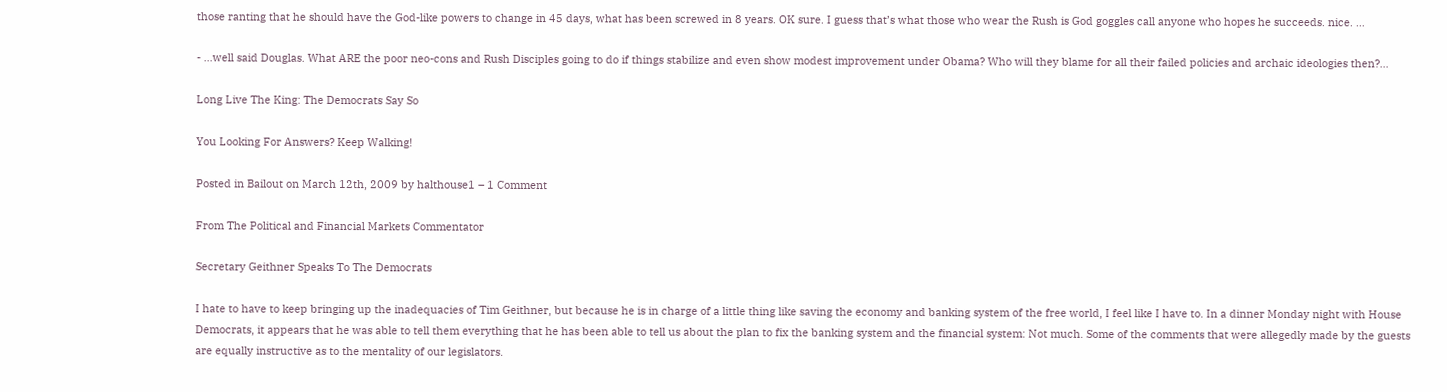those ranting that he should have the God-like powers to change in 45 days, what has been screwed in 8 years. OK sure. I guess that’s what those who wear the Rush is God goggles call anyone who hopes he succeeds. nice. …

- …well said Douglas. What ARE the poor neo-cons and Rush Disciples going to do if things stabilize and even show modest improvement under Obama? Who will they blame for all their failed policies and archaic ideologies then?…

Long Live The King: The Democrats Say So

You Looking For Answers? Keep Walking!

Posted in Bailout on March 12th, 2009 by halthouse1 – 1 Comment

From The Political and Financial Markets Commentator

Secretary Geithner Speaks To The Democrats

I hate to have to keep bringing up the inadequacies of Tim Geithner, but because he is in charge of a little thing like saving the economy and banking system of the free world, I feel like I have to. In a dinner Monday night with House Democrats, it appears that he was able to tell them everything that he has been able to tell us about the plan to fix the banking system and the financial system: Not much. Some of the comments that were allegedly made by the guests are equally instructive as to the mentality of our legislators.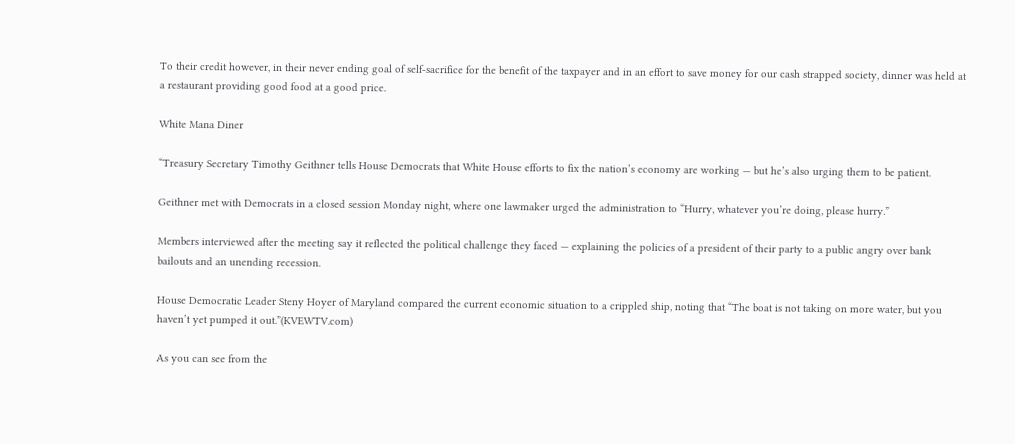To their credit however, in their never ending goal of self-sacrifice for the benefit of the taxpayer and in an effort to save money for our cash strapped society, dinner was held at a restaurant providing good food at a good price.

White Mana Diner

“Treasury Secretary Timothy Geithner tells House Democrats that White House efforts to fix the nation’s economy are working — but he’s also urging them to be patient.

Geithner met with Democrats in a closed session Monday night, where one lawmaker urged the administration to “Hurry, whatever you’re doing, please hurry.”

Members interviewed after the meeting say it reflected the political challenge they faced — explaining the policies of a president of their party to a public angry over bank bailouts and an unending recession.

House Democratic Leader Steny Hoyer of Maryland compared the current economic situation to a crippled ship, noting that “The boat is not taking on more water, but you haven’t yet pumped it out.”(KVEWTV.com)

As you can see from the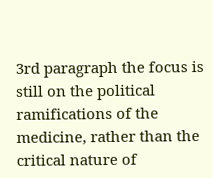3rd paragraph the focus is still on the political ramifications of the medicine, rather than the critical nature of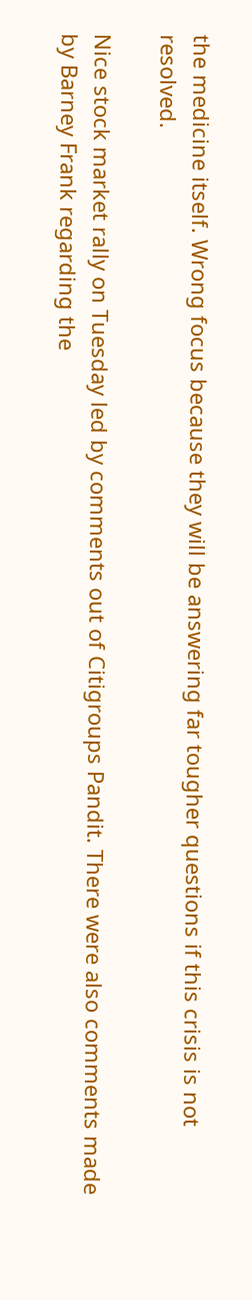the medicine itself. Wrong focus because they will be answering far tougher questions if this crisis is not resolved.

Nice stock market rally on Tuesday led by comments out of Citigroups Pandit. There were also comments made by Barney Frank regarding the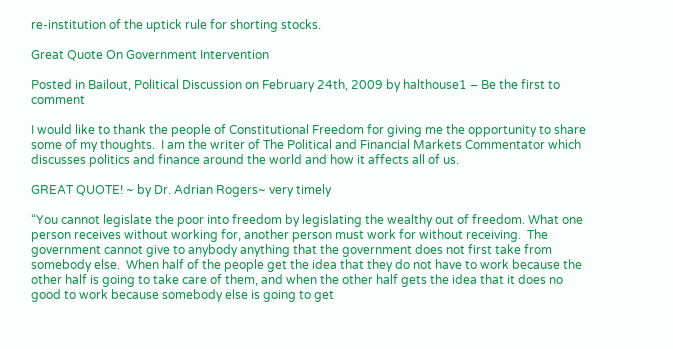re-institution of the uptick rule for shorting stocks.

Great Quote On Government Intervention

Posted in Bailout, Political Discussion on February 24th, 2009 by halthouse1 – Be the first to comment

I would like to thank the people of Constitutional Freedom for giving me the opportunity to share some of my thoughts.  I am the writer of The Political and Financial Markets Commentator which discusses politics and finance around the world and how it affects all of us.

GREAT QUOTE! ~ by Dr. Adrian Rogers~ very timely

“You cannot legislate the poor into freedom by legislating the wealthy out of freedom. What one person receives without working for, another person must work for without receiving.  The government cannot give to anybody anything that the government does not first take from somebody else.  When half of the people get the idea that they do not have to work because the other half is going to take care of them, and when the other half gets the idea that it does no good to work because somebody else is going to get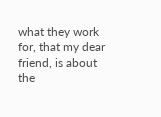what they work for, that my dear friend, is about the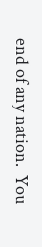end of any nation.  You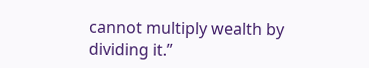cannot multiply wealth by dividing it.”